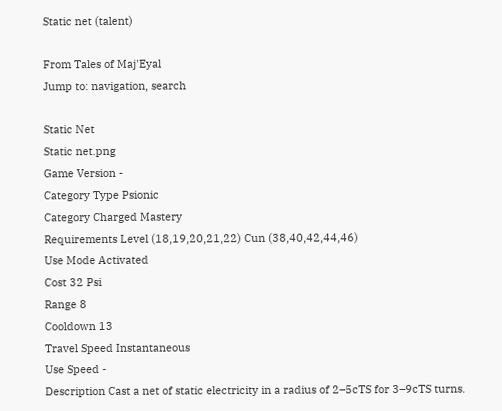Static net (talent)

From Tales of Maj'Eyal
Jump to: navigation, search

Static Net
Static net.png
Game Version -
Category Type Psionic
Category Charged Mastery
Requirements Level (18,19,20,21,22) Cun (38,40,42,44,46)
Use Mode Activated
Cost 32 Psi
Range 8
Cooldown 13
Travel Speed Instantaneous
Use Speed -
Description Cast a net of static electricity in a radius of 2–5cTS for 3–9cTS turns.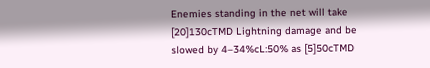Enemies standing in the net will take [20]130cTMD Lightning damage and be slowed by 4–34%cL:50% as [5]50cTMD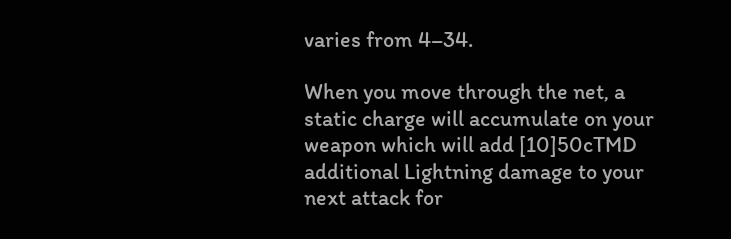varies from 4–34.

When you move through the net, a static charge will accumulate on your weapon which will add [10]50cTMD additional Lightning damage to your next attack for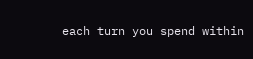each turn you spend within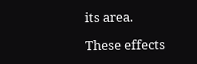its area.

These effects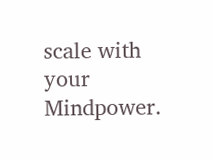scale with your Mindpower.